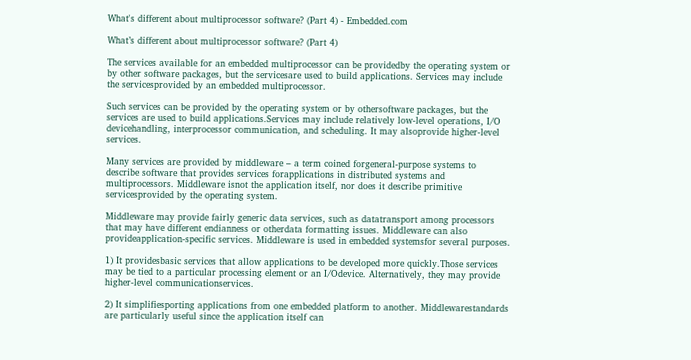What's different about multiprocessor software? (Part 4) - Embedded.com

What’s different about multiprocessor software? (Part 4)

The services available for an embedded multiprocessor can be providedby the operating system or by other software packages, but the servicesare used to build applications. Services may include the servicesprovided by an embedded multiprocessor.

Such services can be provided by the operating system or by othersoftware packages, but the services are used to build applications.Services may include relatively low-level operations, I/O devicehandling, interprocessor communication, and scheduling. It may alsoprovide higher-level services.

Many services are provided by middleware – a term coined forgeneral-purpose systems to describe software that provides services forapplications in distributed systems and multiprocessors. Middleware isnot the application itself, nor does it describe primitive servicesprovided by the operating system.

Middleware may provide fairly generic data services, such as datatransport among processors that may have different endianness or otherdata formatting issues. Middleware can also provideapplication-specific services. Middleware is used in embedded systemsfor several purposes.

1) It providesbasic services that allow applications to be developed more quickly.Those services may be tied to a particular processing element or an I/Odevice. Alternatively, they may provide higher-level communicationservices.

2) It simplifiesporting applications from one embedded platform to another. Middlewarestandards are particularly useful since the application itself can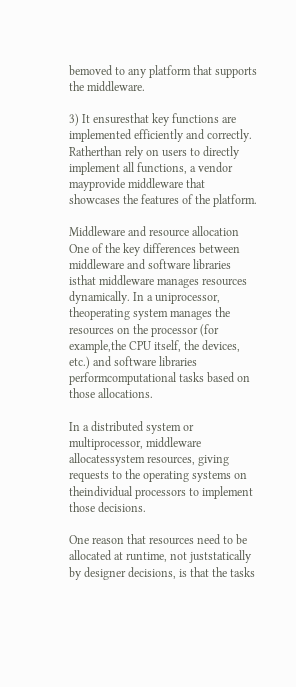bemoved to any platform that supports the middleware.

3) It ensuresthat key functions are implemented efficiently and correctly. Ratherthan rely on users to directly implement all functions, a vendor mayprovide middleware that showcases the features of the platform.

Middleware and resource allocation
One of the key differences between middleware and software libraries isthat middleware manages resources dynamically. In a uniprocessor, theoperating system manages the resources on the processor (for example,the CPU itself, the devices, etc.) and software libraries performcomputational tasks based on those allocations.

In a distributed system or multiprocessor, middleware allocatessystem resources, giving requests to the operating systems on theindividual processors to implement those decisions.

One reason that resources need to be allocated at runtime, not juststatically by designer decisions, is that the tasks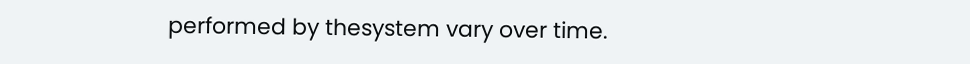performed by thesystem vary over time.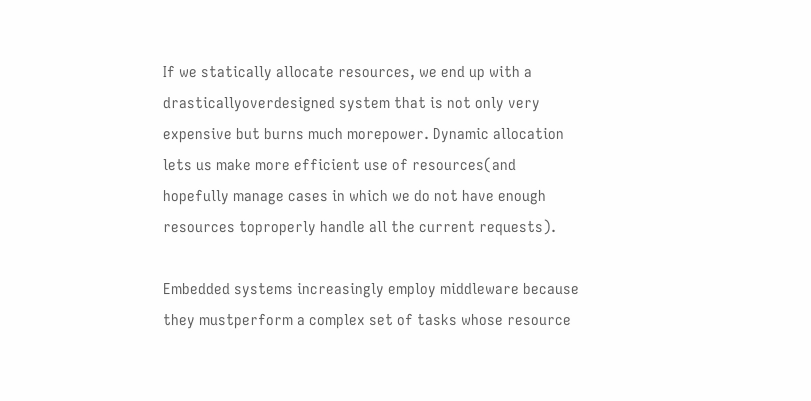If we statically allocate resources, we end up with a drasticallyoverdesigned system that is not only very expensive but burns much morepower. Dynamic allocation lets us make more efficient use of resources(and hopefully manage cases in which we do not have enough resources toproperly handle all the current requests).

Embedded systems increasingly employ middleware because they mustperform a complex set of tasks whose resource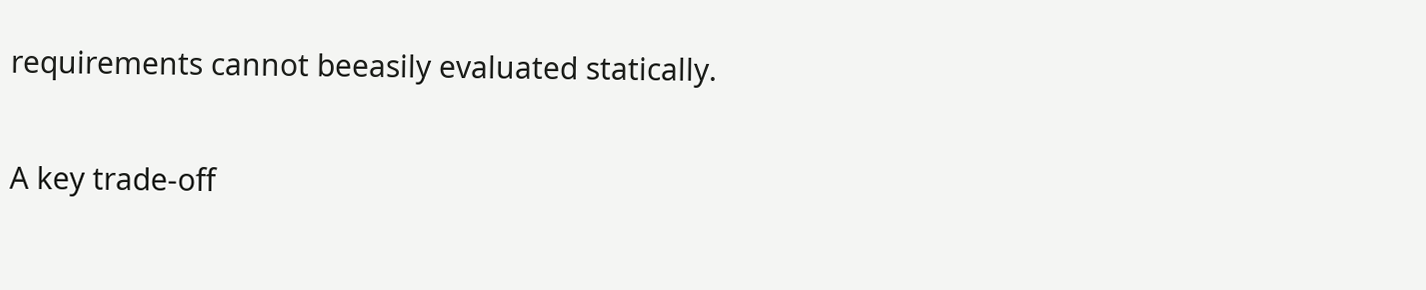requirements cannot beeasily evaluated statically.

A key trade-off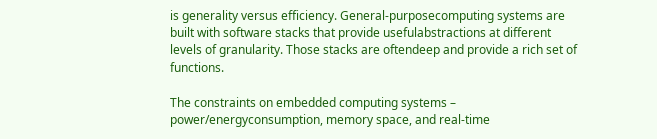is generality versus efficiency. General-purposecomputing systems are built with software stacks that provide usefulabstractions at different levels of granularity. Those stacks are oftendeep and provide a rich set of functions.

The constraints on embedded computing systems – power/energyconsumption, memory space, and real-time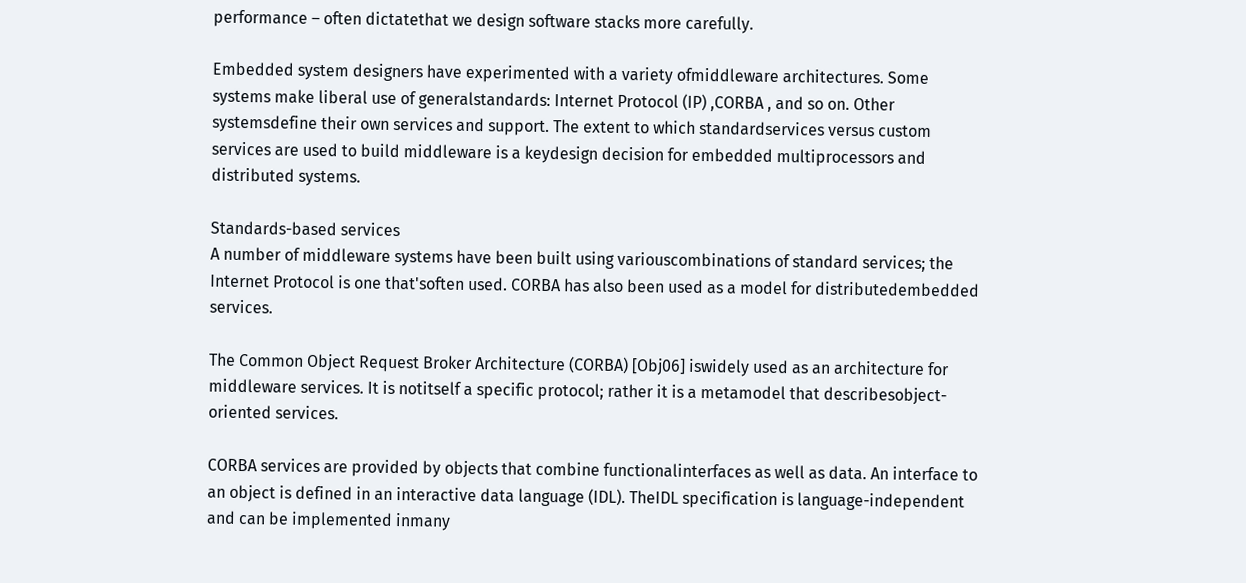performance – often dictatethat we design software stacks more carefully.

Embedded system designers have experimented with a variety ofmiddleware architectures. Some systems make liberal use of generalstandards: Internet Protocol (IP) ,CORBA , and so on. Other systemsdefine their own services and support. The extent to which standardservices versus custom services are used to build middleware is a keydesign decision for embedded multiprocessors and distributed systems.

Standards-based services
A number of middleware systems have been built using variouscombinations of standard services; the Internet Protocol is one that'soften used. CORBA has also been used as a model for distributedembedded services.

The Common Object Request Broker Architecture (CORBA) [Obj06] iswidely used as an architecture for middleware services. It is notitself a specific protocol; rather it is a metamodel that describesobject-oriented services.

CORBA services are provided by objects that combine functionalinterfaces as well as data. An interface to an object is defined in an interactive data language (IDL). TheIDL specification is language-independent and can be implemented inmany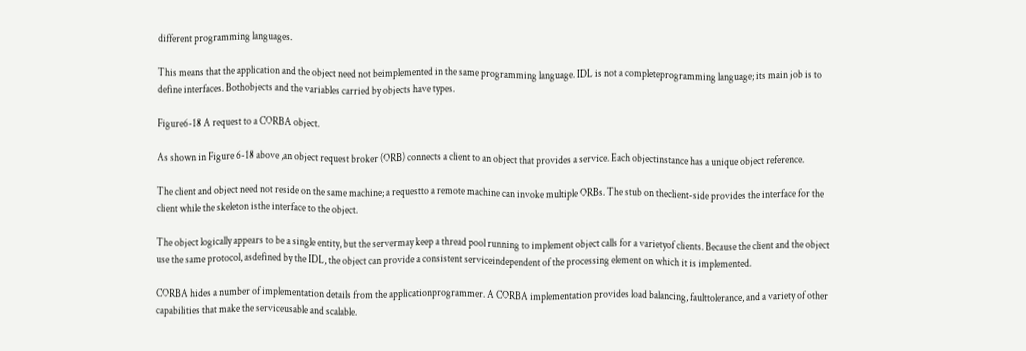different programming languages.

This means that the application and the object need not beimplemented in the same programming language. IDL is not a completeprogramming language; its main job is to define interfaces. Bothobjects and the variables carried by objects have types.

Figure6-18 A request to a CORBA object.

As shown in Figure 6-18 above ,an object request broker (ORB) connects a client to an object that provides a service. Each objectinstance has a unique object reference.

The client and object need not reside on the same machine; a requestto a remote machine can invoke multiple ORBs. The stub on theclient-side provides the interface for the client while the skeleton isthe interface to the object.

The object logically appears to be a single entity, but the servermay keep a thread pool running to implement object calls for a varietyof clients. Because the client and the object use the same protocol, asdefined by the IDL, the object can provide a consistent serviceindependent of the processing element on which it is implemented.

CORBA hides a number of implementation details from the applicationprogrammer. A CORBA implementation provides load balancing, faulttolerance, and a variety of other capabilities that make the serviceusable and scalable.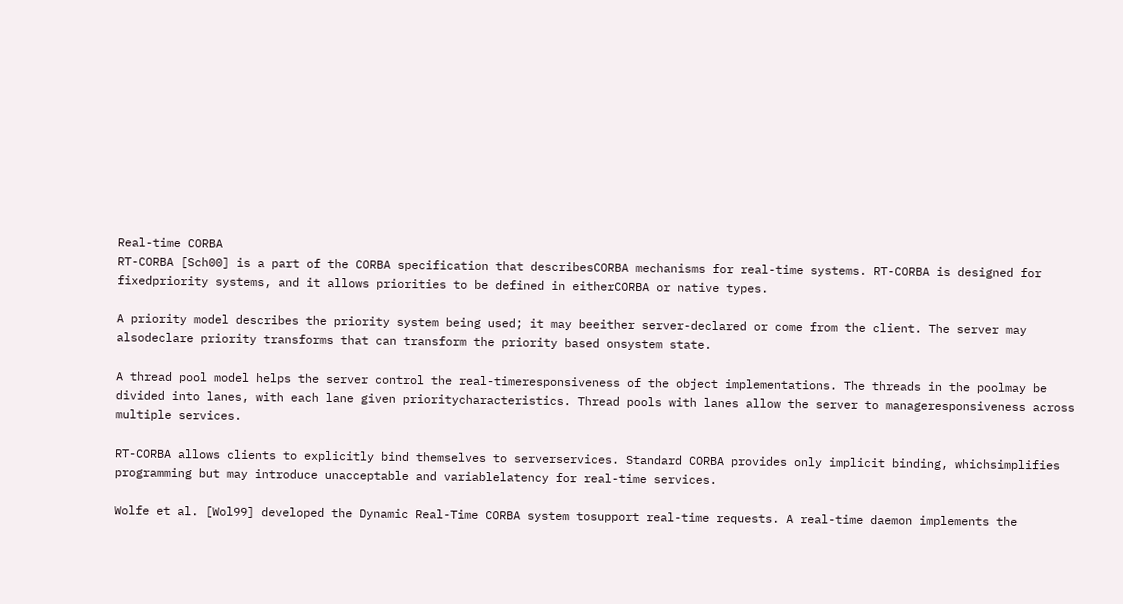Real-time CORBA
RT-CORBA [Sch00] is a part of the CORBA specification that describesCORBA mechanisms for real-time systems. RT-CORBA is designed for fixedpriority systems, and it allows priorities to be defined in eitherCORBA or native types.

A priority model describes the priority system being used; it may beeither server-declared or come from the client. The server may alsodeclare priority transforms that can transform the priority based onsystem state.

A thread pool model helps the server control the real-timeresponsiveness of the object implementations. The threads in the poolmay be divided into lanes, with each lane given prioritycharacteristics. Thread pools with lanes allow the server to manageresponsiveness across multiple services.

RT-CORBA allows clients to explicitly bind themselves to serverservices. Standard CORBA provides only implicit binding, whichsimplifies programming but may introduce unacceptable and variablelatency for real-time services.

Wolfe et al. [Wol99] developed the Dynamic Real-Time CORBA system tosupport real-time requests. A real-time daemon implements the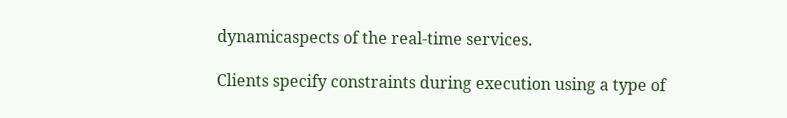dynamicaspects of the real-time services.

Clients specify constraints during execution using a type of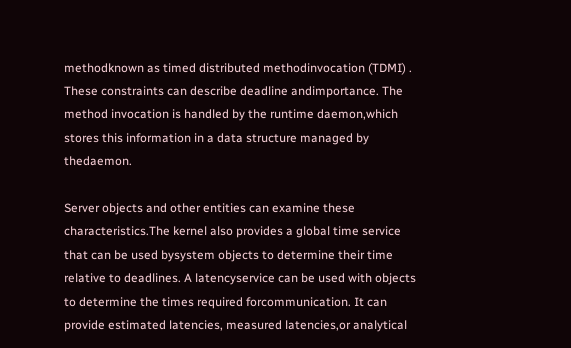methodknown as timed distributed methodinvocation (TDMI) . These constraints can describe deadline andimportance. The method invocation is handled by the runtime daemon,which stores this information in a data structure managed by thedaemon.

Server objects and other entities can examine these characteristics.The kernel also provides a global time service that can be used bysystem objects to determine their time relative to deadlines. A latencyservice can be used with objects to determine the times required forcommunication. It can provide estimated latencies, measured latencies,or analytical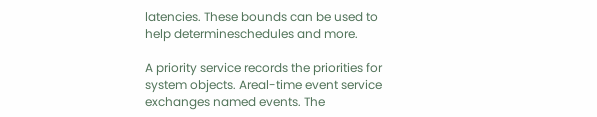latencies. These bounds can be used to help determineschedules and more.

A priority service records the priorities for system objects. Areal-time event service exchanges named events. The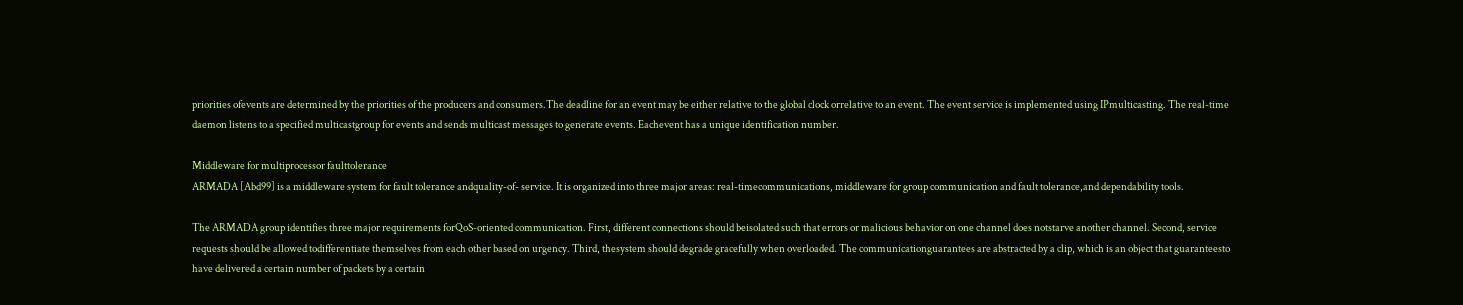priorities ofevents are determined by the priorities of the producers and consumers.The deadline for an event may be either relative to the global clock orrelative to an event. The event service is implemented using IPmulticasting. The real-time daemon listens to a specified multicastgroup for events and sends multicast messages to generate events. Eachevent has a unique identification number.

Middleware for multiprocessor faulttolerance
ARMADA [Abd99] is a middleware system for fault tolerance andquality-of- service. It is organized into three major areas: real-timecommunications, middleware for group communication and fault tolerance,and dependability tools.

The ARMADA group identifies three major requirements forQoS-oriented communication. First, different connections should beisolated such that errors or malicious behavior on one channel does notstarve another channel. Second, service requests should be allowed todifferentiate themselves from each other based on urgency. Third, thesystem should degrade gracefully when overloaded. The communicationguarantees are abstracted by a clip, which is an object that guaranteesto have delivered a certain number of packets by a certain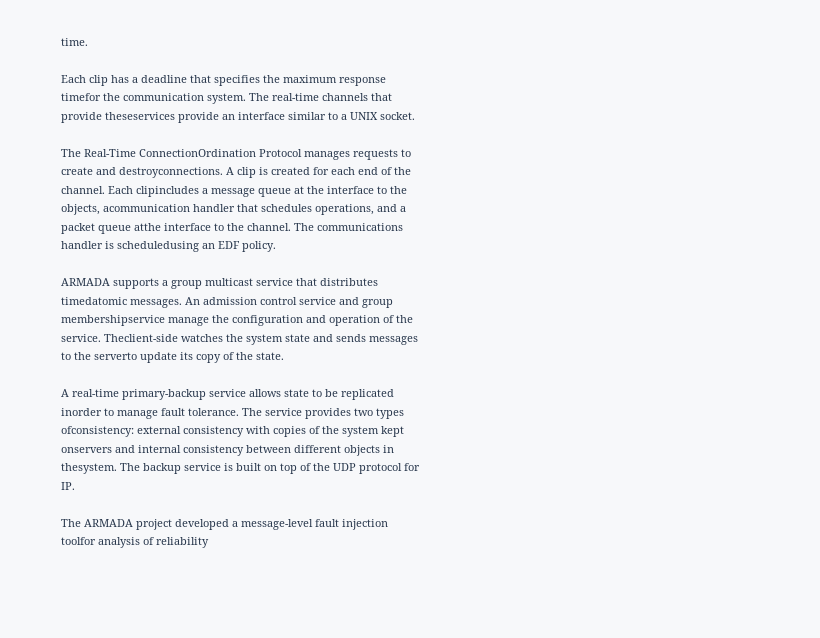time.

Each clip has a deadline that specifies the maximum response timefor the communication system. The real-time channels that provide theseservices provide an interface similar to a UNIX socket.

The Real-Time ConnectionOrdination Protocol manages requests to create and destroyconnections. A clip is created for each end of the channel. Each clipincludes a message queue at the interface to the objects, acommunication handler that schedules operations, and a packet queue atthe interface to the channel. The communications handler is scheduledusing an EDF policy.

ARMADA supports a group multicast service that distributes timedatomic messages. An admission control service and group membershipservice manage the configuration and operation of the service. Theclient-side watches the system state and sends messages to the serverto update its copy of the state.

A real-time primary-backup service allows state to be replicated inorder to manage fault tolerance. The service provides two types ofconsistency: external consistency with copies of the system kept onservers and internal consistency between different objects in thesystem. The backup service is built on top of the UDP protocol for IP.

The ARMADA project developed a message-level fault injection toolfor analysis of reliability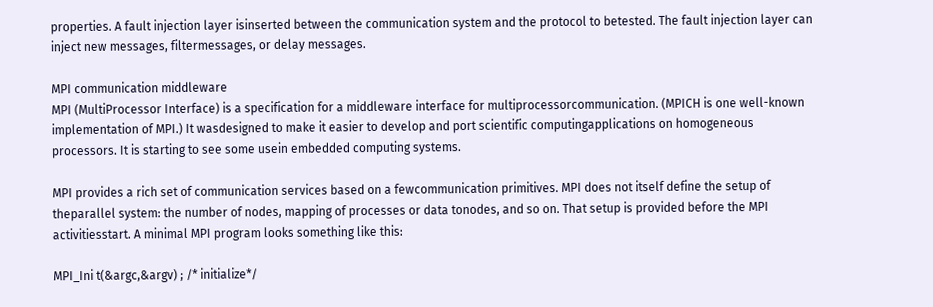properties. A fault injection layer isinserted between the communication system and the protocol to betested. The fault injection layer can inject new messages, filtermessages, or delay messages.

MPI communication middleware
MPI (MultiProcessor Interface) is a specification for a middleware interface for multiprocessorcommunication. (MPICH is one well-known implementation of MPI.) It wasdesigned to make it easier to develop and port scientific computingapplications on homogeneous processors. It is starting to see some usein embedded computing systems.

MPI provides a rich set of communication services based on a fewcommunication primitives. MPI does not itself define the setup of theparallel system: the number of nodes, mapping of processes or data tonodes, and so on. That setup is provided before the MPI activitiesstart. A minimal MPI program looks something like this:

MPI_Ini t(&argc,&argv) ; /* initialize*/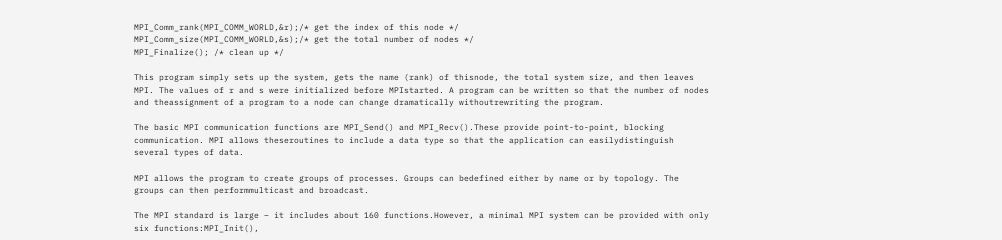MPI_Comm_rank(MPI_COMM_WORLD,&r);/* get the index of this node */
MPI_Comm_size(MPI_COMM_WORLD,&s);/* get the total number of nodes */
MPI_Finalize(); /* clean up */

This program simply sets up the system, gets the name (rank) of thisnode, the total system size, and then leaves MPI. The values of r and s were initialized before MPIstarted. A program can be written so that the number of nodes and theassignment of a program to a node can change dramatically withoutrewriting the program.

The basic MPI communication functions are MPI_Send() and MPI_Recv().These provide point-to-point, blocking communication. MPI allows theseroutines to include a data type so that the application can easilydistinguish several types of data.

MPI allows the program to create groups of processes. Groups can bedefined either by name or by topology. The groups can then performmulticast and broadcast.

The MPI standard is large – it includes about 160 functions.However, a minimal MPI system can be provided with only six functions:MPI_Init(),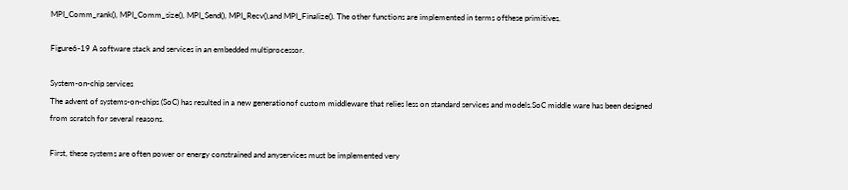MPI_Comm_rank(), MPI_Comm_size(), MPI_Send(), MPI_Recv(),and MPI_Finalize(). The other functions are implemented in terms ofthese primitives.

Figure6-19 A software stack and services in an embedded multiprocessor.

System-on-chip services
The advent of systems-on-chips (SoC) has resulted in a new generationof custom middleware that relies less on standard services and models.SoC middle ware has been designed from scratch for several reasons.

First, these systems are often power or energy constrained and anyservices must be implemented very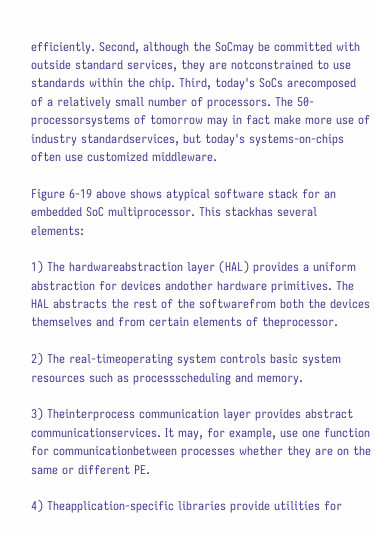efficiently. Second, although the SoCmay be committed with outside standard services, they are notconstrained to use standards within the chip. Third, today's SoCs arecomposed of a relatively small number of processors. The 50- processorsystems of tomorrow may in fact make more use of industry standardservices, but today's systems-on-chips often use customized middleware.

Figure 6-19 above shows atypical software stack for an embedded SoC multiprocessor. This stackhas several elements:

1) The hardwareabstraction layer (HAL) provides a uniform abstraction for devices andother hardware primitives. The HAL abstracts the rest of the softwarefrom both the devices themselves and from certain elements of theprocessor.

2) The real-timeoperating system controls basic system resources such as processscheduling and memory.

3) Theinterprocess communication layer provides abstract communicationservices. It may, for example, use one function for communicationbetween processes whether they are on the same or different PE.

4) Theapplication-specific libraries provide utilities for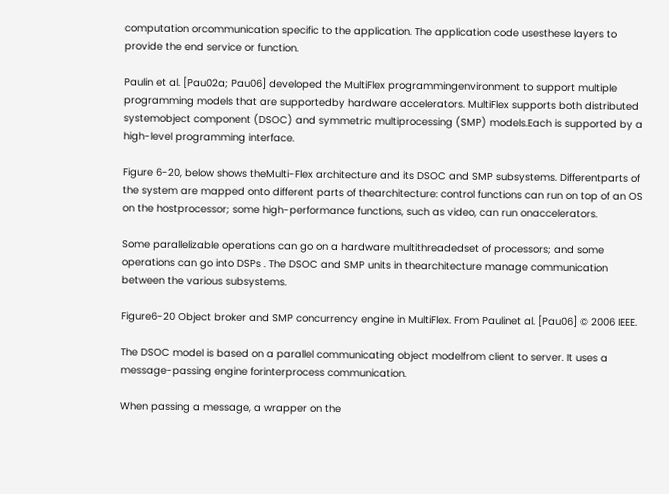computation orcommunication specific to the application. The application code usesthese layers to provide the end service or function.

Paulin et al. [Pau02a; Pau06] developed the MultiFlex programmingenvironment to support multiple programming models that are supportedby hardware accelerators. MultiFlex supports both distributed systemobject component (DSOC) and symmetric multiprocessing (SMP) models.Each is supported by a high-level programming interface.

Figure 6-20, below shows theMulti-Flex architecture and its DSOC and SMP subsystems. Differentparts of the system are mapped onto different parts of thearchitecture: control functions can run on top of an OS on the hostprocessor; some high-performance functions, such as video, can run onaccelerators.

Some parallelizable operations can go on a hardware multithreadedset of processors; and some operations can go into DSPs . The DSOC and SMP units in thearchitecture manage communication between the various subsystems.

Figure6-20 Object broker and SMP concurrency engine in MultiFlex. From Paulinet al. [Pau06] © 2006 IEEE.

The DSOC model is based on a parallel communicating object modelfrom client to server. It uses a message-passing engine forinterprocess communication.

When passing a message, a wrapper on the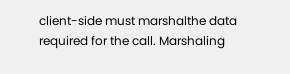client-side must marshalthe data required for the call. Marshaling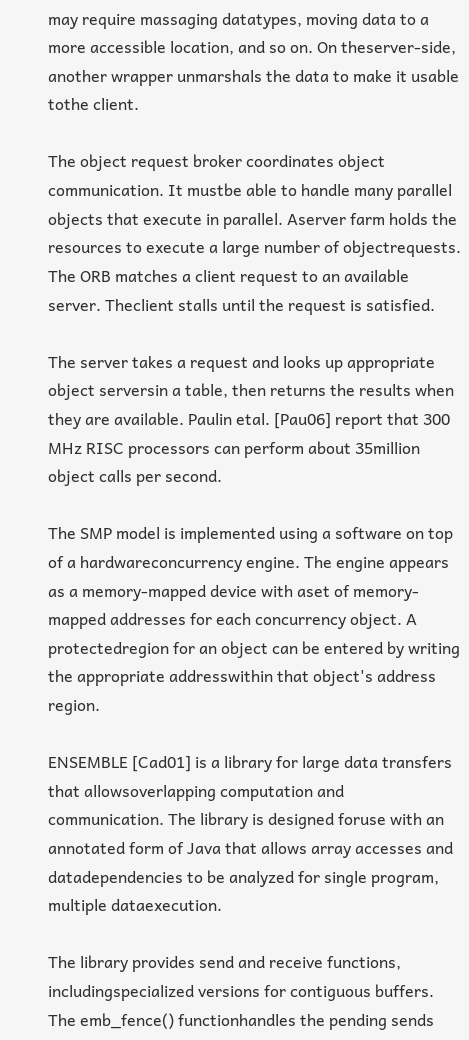may require massaging datatypes, moving data to a more accessible location, and so on. On theserver-side, another wrapper unmarshals the data to make it usable tothe client.

The object request broker coordinates object communication. It mustbe able to handle many parallel objects that execute in parallel. Aserver farm holds the resources to execute a large number of objectrequests. The ORB matches a client request to an available server. Theclient stalls until the request is satisfied.

The server takes a request and looks up appropriate object serversin a table, then returns the results when they are available. Paulin etal. [Pau06] report that 300 MHz RISC processors can perform about 35million object calls per second.

The SMP model is implemented using a software on top of a hardwareconcurrency engine. The engine appears as a memory-mapped device with aset of memory-mapped addresses for each concurrency object. A protectedregion for an object can be entered by writing the appropriate addresswithin that object's address region.

ENSEMBLE [Cad01] is a library for large data transfers that allowsoverlapping computation and communication. The library is designed foruse with an annotated form of Java that allows array accesses and datadependencies to be analyzed for single program, multiple dataexecution.

The library provides send and receive functions, includingspecialized versions for contiguous buffers. The emb_fence() functionhandles the pending sends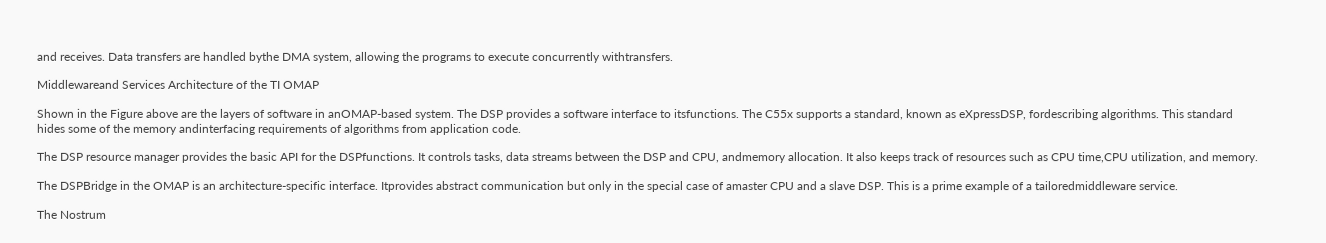and receives. Data transfers are handled bythe DMA system, allowing the programs to execute concurrently withtransfers.

Middlewareand Services Architecture of the TI OMAP

Shown in the Figure above are the layers of software in anOMAP-based system. The DSP provides a software interface to itsfunctions. The C55x supports a standard, known as eXpressDSP, fordescribing algorithms. This standard hides some of the memory andinterfacing requirements of algorithms from application code.

The DSP resource manager provides the basic API for the DSPfunctions. It controls tasks, data streams between the DSP and CPU, andmemory allocation. It also keeps track of resources such as CPU time,CPU utilization, and memory.

The DSPBridge in the OMAP is an architecture-specific interface. Itprovides abstract communication but only in the special case of amaster CPU and a slave DSP. This is a prime example of a tailoredmiddleware service.

The Nostrum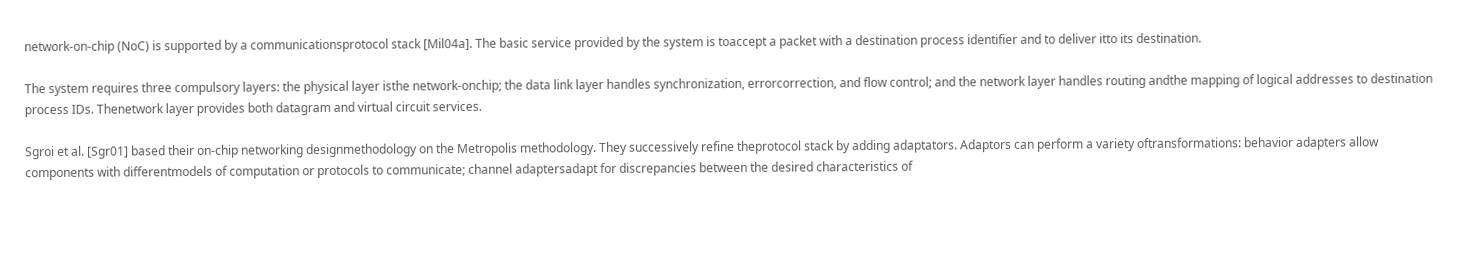network-on-chip (NoC) is supported by a communicationsprotocol stack [Mil04a]. The basic service provided by the system is toaccept a packet with a destination process identifier and to deliver itto its destination.

The system requires three compulsory layers: the physical layer isthe network-onchip; the data link layer handles synchronization, errorcorrection, and flow control; and the network layer handles routing andthe mapping of logical addresses to destination process IDs. Thenetwork layer provides both datagram and virtual circuit services.

Sgroi et al. [Sgr01] based their on-chip networking designmethodology on the Metropolis methodology. They successively refine theprotocol stack by adding adaptators. Adaptors can perform a variety oftransformations: behavior adapters allow components with differentmodels of computation or protocols to communicate; channel adaptersadapt for discrepancies between the desired characteristics of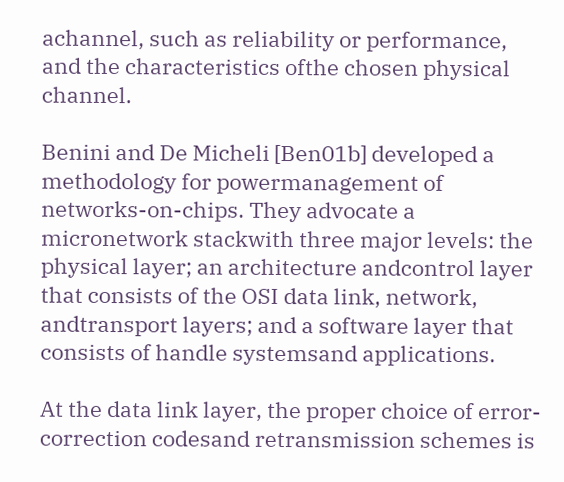achannel, such as reliability or performance, and the characteristics ofthe chosen physical channel.

Benini and De Micheli [Ben01b] developed a methodology for powermanagement of networks-on-chips. They advocate a micronetwork stackwith three major levels: the physical layer; an architecture andcontrol layer that consists of the OSI data link, network, andtransport layers; and a software layer that consists of handle systemsand applications.

At the data link layer, the proper choice of error-correction codesand retransmission schemes is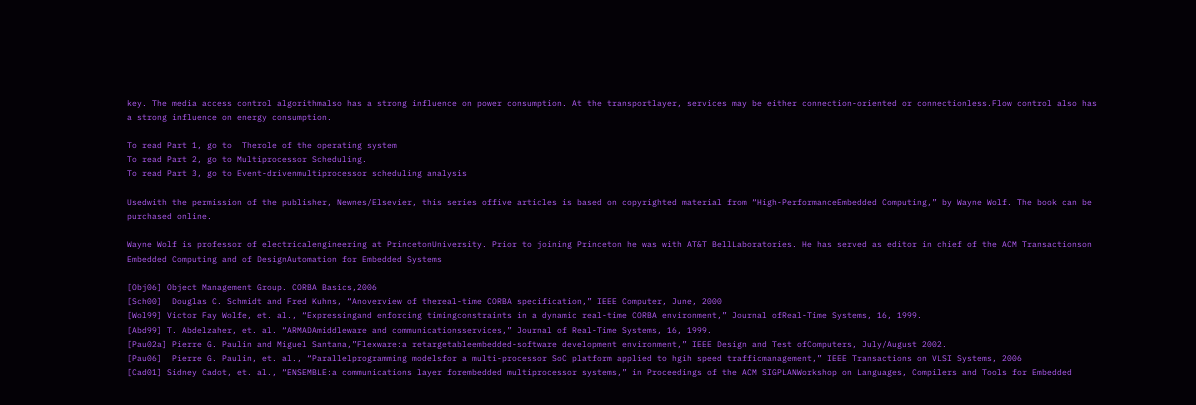key. The media access control algorithmalso has a strong influence on power consumption. At the transportlayer, services may be either connection-oriented or connectionless.Flow control also has a strong influence on energy consumption.

To read Part 1, go to  Therole of the operating system
To read Part 2, go to Multiprocessor Scheduling.
To read Part 3, go to Event-drivenmultiprocessor scheduling analysis

Usedwith the permission of the publisher, Newnes/Elsevier, this series offive articles is based on copyrighted material from “High-PerformanceEmbedded Computing,” by Wayne Wolf. The book can be purchased online.

Wayne Wolf is professor of electricalengineering at PrincetonUniversity. Prior to joining Princeton he was with AT&T BellLaboratories. He has served as editor in chief of the ACM Transactionson Embedded Computing and of DesignAutomation for Embedded Systems

[Obj06] Object Management Group. CORBA Basics,2006
[Sch00]  Douglas C. Schmidt and Fred Kuhns, “Anoverview of thereal-time CORBA specification,” IEEE Computer, June, 2000
[Wol99] Victor Fay Wolfe, et. al., “Expressingand enforcing timingconstraints in a dynamic real-time CORBA environment,” Journal ofReal-Time Systems, 16, 1999.
[Abd99] T. Abdelzaher, et. al. “ARMADAmiddleware and communicationsservices,” Journal of Real-Time Systems, 16, 1999.
[Pau02a] Pierre G. Paulin and Miguel Santana,”Flexware:a retargetableembedded-software development environment,” IEEE Design and Test ofComputers, July/August 2002.
[Pau06]  Pierre G. Paulin, et. al., “Parallelprogramming modelsfor a multi-processor SoC platform applied to hgih speed trafficmanagement,” IEEE Transactions on VLSI Systems, 2006
[Cad01] Sidney Cadot, et. al., “ENSEMBLE:a communications layer forembedded multiprocessor systems,” in Proceedings of the ACM SIGPLANWorkshop on Languages, Compilers and Tools for Embedded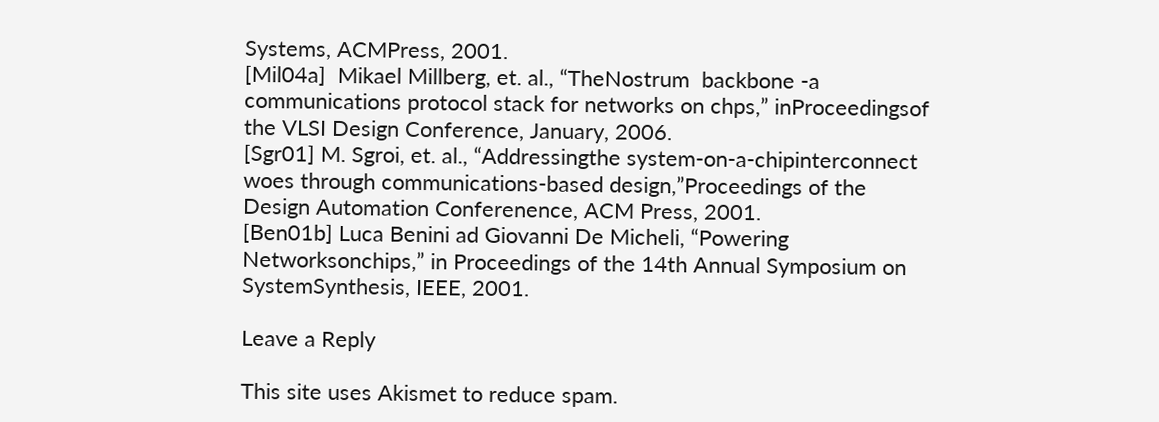Systems, ACMPress, 2001.
[Mil04a]  Mikael Millberg, et. al., “TheNostrum  backbone -a communications protocol stack for networks on chps,” inProceedingsof the VLSI Design Conference, January, 2006.
[Sgr01] M. Sgroi, et. al., “Addressingthe system-on-a-chipinterconnect  woes through communications-based design,”Proceedings of the Design Automation Conferenence, ACM Press, 2001.
[Ben01b] Luca Benini ad Giovanni De Micheli, “Powering Networksonchips,” in Proceedings of the 14th Annual Symposium on SystemSynthesis, IEEE, 2001.

Leave a Reply

This site uses Akismet to reduce spam.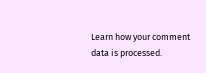Learn how your comment data is processed.